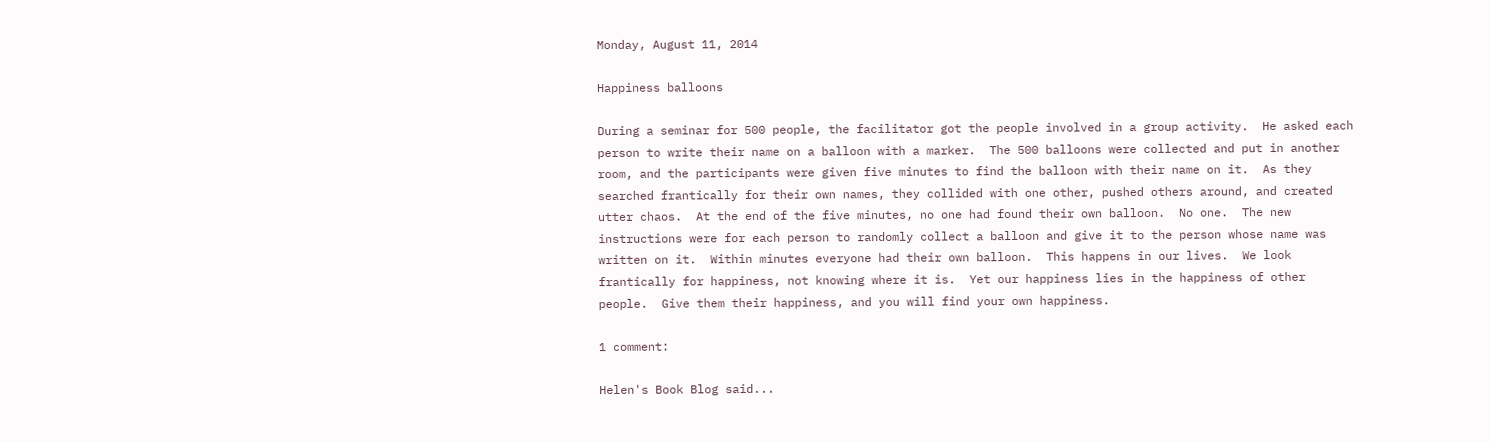Monday, August 11, 2014

Happiness balloons

During a seminar for 500 people, the facilitator got the people involved in a group activity.  He asked each person to write their name on a balloon with a marker.  The 500 balloons were collected and put in another room, and the participants were given five minutes to find the balloon with their name on it.  As they searched frantically for their own names, they collided with one other, pushed others around, and created utter chaos.  At the end of the five minutes, no one had found their own balloon.  No one.  The new instructions were for each person to randomly collect a balloon and give it to the person whose name was written on it.  Within minutes everyone had their own balloon.  This happens in our lives.  We look frantically for happiness, not knowing where it is.  Yet our happiness lies in the happiness of other people.  Give them their happiness, and you will find your own happiness.

1 comment:

Helen's Book Blog said...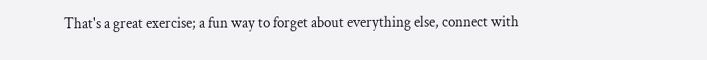That's a great exercise; a fun way to forget about everything else, connect with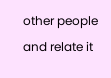other people and relate it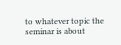to whatever topic the seminar is about